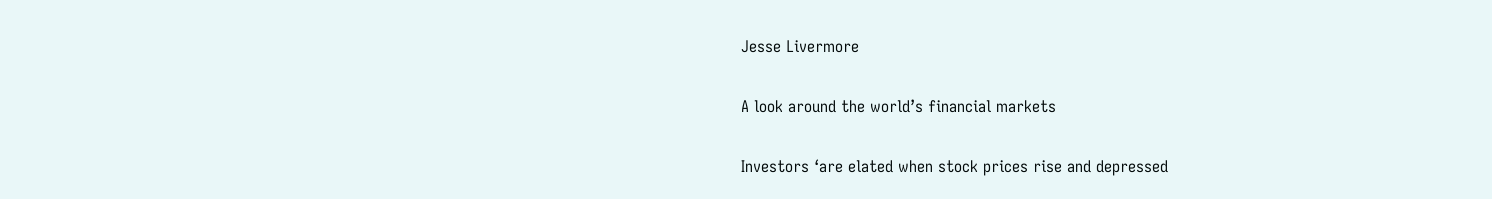Jesse Livermore

A look around the world’s financial markets

Investors ‘are elated when stock prices rise and depressed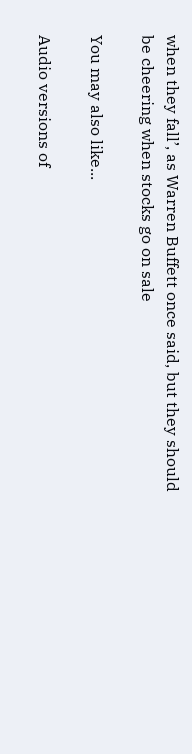when they fall’, as Warren Buffett once said, but they should be cheering when stocks go on sale

You may also like...

Audio versions of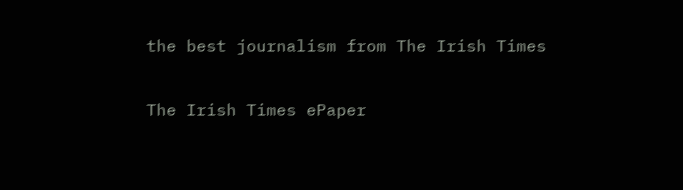the best journalism from The Irish Times

The Irish Times ePaper